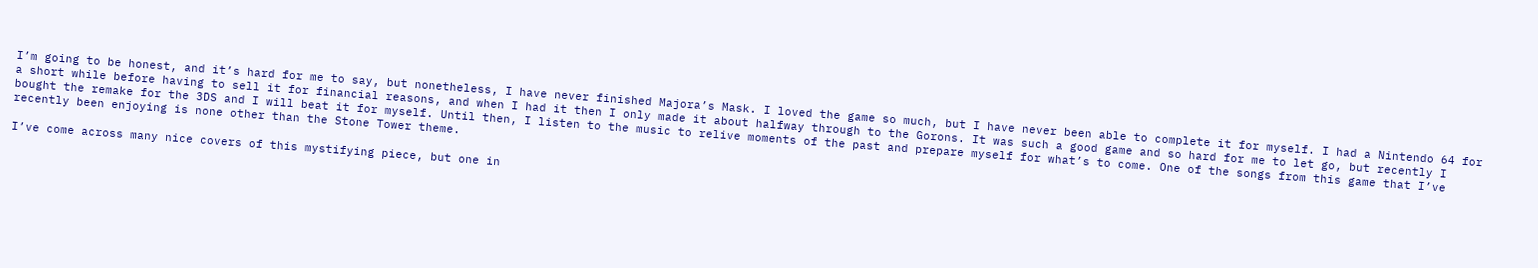I’m going to be honest, and it’s hard for me to say, but nonetheless, I have never finished Majora’s Mask. I loved the game so much, but I have never been able to complete it for myself. I had a Nintendo 64 for a short while before having to sell it for financial reasons, and when I had it then I only made it about halfway through to the Gorons. It was such a good game and so hard for me to let go, but recently I bought the remake for the 3DS and I will beat it for myself. Until then, I listen to the music to relive moments of the past and prepare myself for what’s to come. One of the songs from this game that I’ve recently been enjoying is none other than the Stone Tower theme.

I’ve come across many nice covers of this mystifying piece, but one in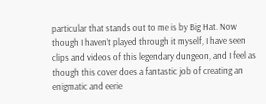particular that stands out to me is by Big Hat. Now though I haven’t played through it myself, I have seen clips and videos of this legendary dungeon, and I feel as though this cover does a fantastic job of creating an enigmatic and eerie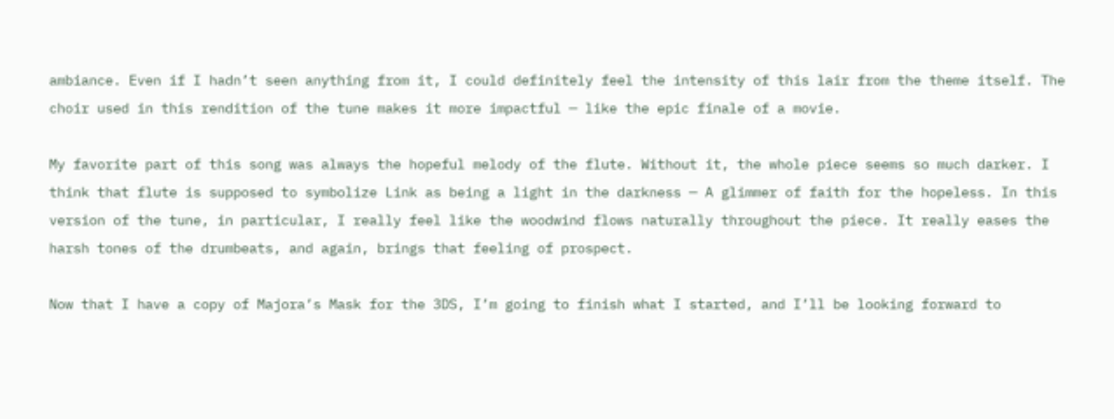ambiance. Even if I hadn’t seen anything from it, I could definitely feel the intensity of this lair from the theme itself. The choir used in this rendition of the tune makes it more impactful — like the epic finale of a movie.

My favorite part of this song was always the hopeful melody of the flute. Without it, the whole piece seems so much darker. I think that flute is supposed to symbolize Link as being a light in the darkness — A glimmer of faith for the hopeless. In this version of the tune, in particular, I really feel like the woodwind flows naturally throughout the piece. It really eases the harsh tones of the drumbeats, and again, brings that feeling of prospect.

Now that I have a copy of Majora’s Mask for the 3DS, I’m going to finish what I started, and I’ll be looking forward to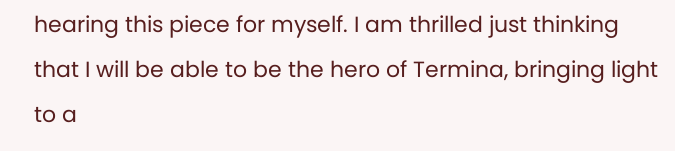hearing this piece for myself. I am thrilled just thinking that I will be able to be the hero of Termina, bringing light to a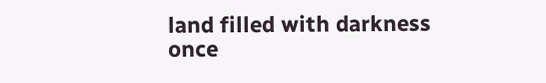land filled with darkness once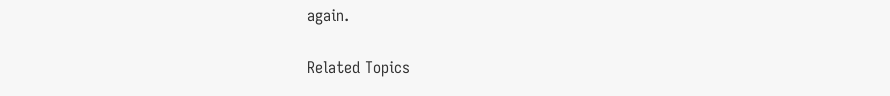again.

Related Topics